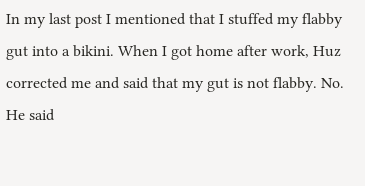In my last post I mentioned that I stuffed my flabby gut into a bikini. When I got home after work, Huz corrected me and said that my gut is not flabby. No. He said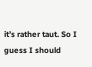it’s rather taut. So I guess I should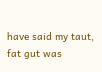have said my taut, fat gut was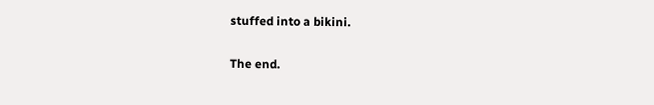stuffed into a bikini.

The end.